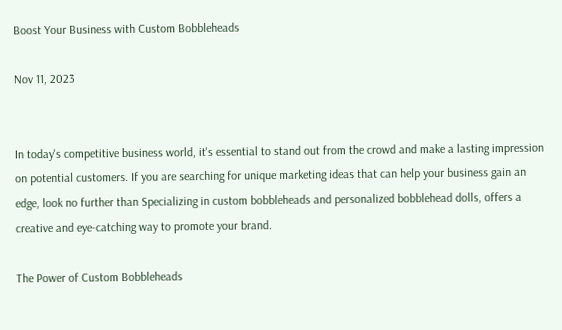Boost Your Business with Custom Bobbleheads

Nov 11, 2023


In today's competitive business world, it's essential to stand out from the crowd and make a lasting impression on potential customers. If you are searching for unique marketing ideas that can help your business gain an edge, look no further than Specializing in custom bobbleheads and personalized bobblehead dolls, offers a creative and eye-catching way to promote your brand.

The Power of Custom Bobbleheads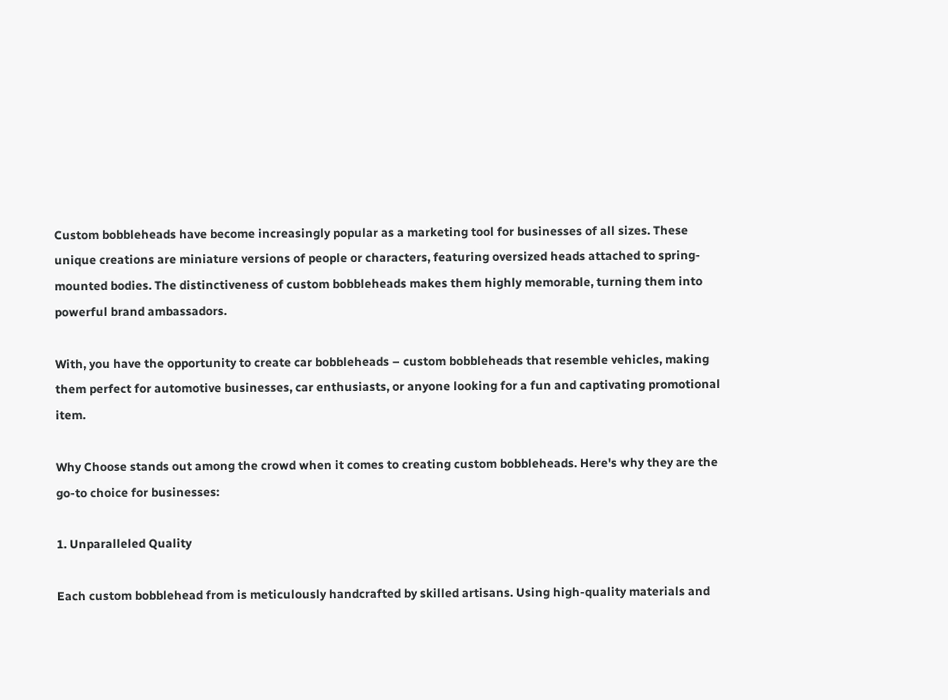Custom bobbleheads have become increasingly popular as a marketing tool for businesses of all sizes. These unique creations are miniature versions of people or characters, featuring oversized heads attached to spring-mounted bodies. The distinctiveness of custom bobbleheads makes them highly memorable, turning them into powerful brand ambassadors.

With, you have the opportunity to create car bobbleheads – custom bobbleheads that resemble vehicles, making them perfect for automotive businesses, car enthusiasts, or anyone looking for a fun and captivating promotional item.

Why Choose stands out among the crowd when it comes to creating custom bobbleheads. Here's why they are the go-to choice for businesses:

1. Unparalleled Quality

Each custom bobblehead from is meticulously handcrafted by skilled artisans. Using high-quality materials and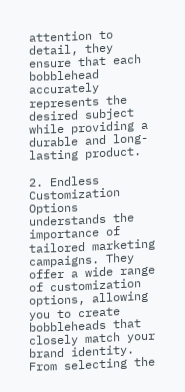attention to detail, they ensure that each bobblehead accurately represents the desired subject while providing a durable and long-lasting product.

2. Endless Customization Options understands the importance of tailored marketing campaigns. They offer a wide range of customization options, allowing you to create bobbleheads that closely match your brand identity. From selecting the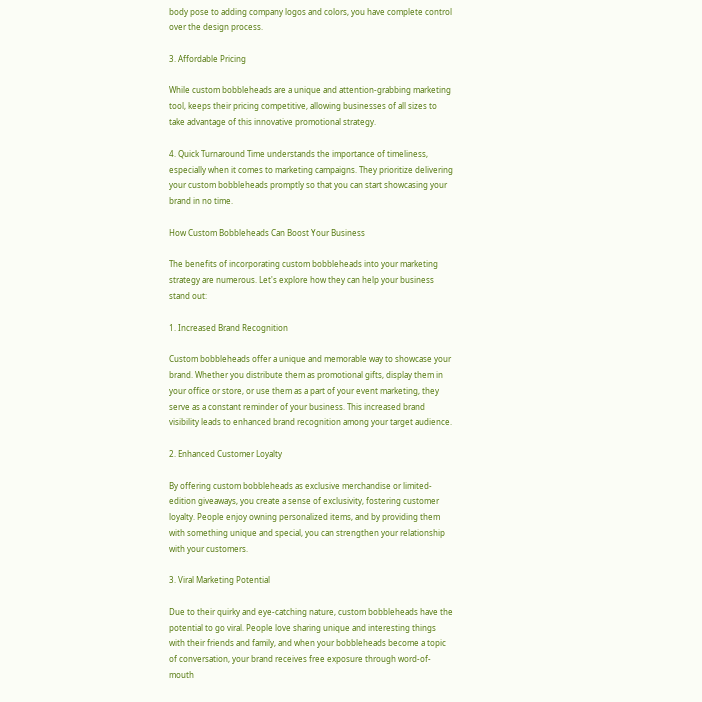body pose to adding company logos and colors, you have complete control over the design process.

3. Affordable Pricing

While custom bobbleheads are a unique and attention-grabbing marketing tool, keeps their pricing competitive, allowing businesses of all sizes to take advantage of this innovative promotional strategy.

4. Quick Turnaround Time understands the importance of timeliness, especially when it comes to marketing campaigns. They prioritize delivering your custom bobbleheads promptly so that you can start showcasing your brand in no time.

How Custom Bobbleheads Can Boost Your Business

The benefits of incorporating custom bobbleheads into your marketing strategy are numerous. Let's explore how they can help your business stand out:

1. Increased Brand Recognition

Custom bobbleheads offer a unique and memorable way to showcase your brand. Whether you distribute them as promotional gifts, display them in your office or store, or use them as a part of your event marketing, they serve as a constant reminder of your business. This increased brand visibility leads to enhanced brand recognition among your target audience.

2. Enhanced Customer Loyalty

By offering custom bobbleheads as exclusive merchandise or limited-edition giveaways, you create a sense of exclusivity, fostering customer loyalty. People enjoy owning personalized items, and by providing them with something unique and special, you can strengthen your relationship with your customers.

3. Viral Marketing Potential

Due to their quirky and eye-catching nature, custom bobbleheads have the potential to go viral. People love sharing unique and interesting things with their friends and family, and when your bobbleheads become a topic of conversation, your brand receives free exposure through word-of-mouth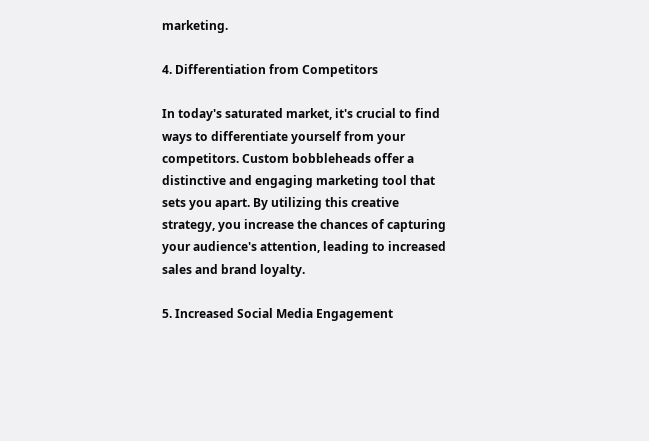marketing.

4. Differentiation from Competitors

In today's saturated market, it's crucial to find ways to differentiate yourself from your competitors. Custom bobbleheads offer a distinctive and engaging marketing tool that sets you apart. By utilizing this creative strategy, you increase the chances of capturing your audience's attention, leading to increased sales and brand loyalty.

5. Increased Social Media Engagement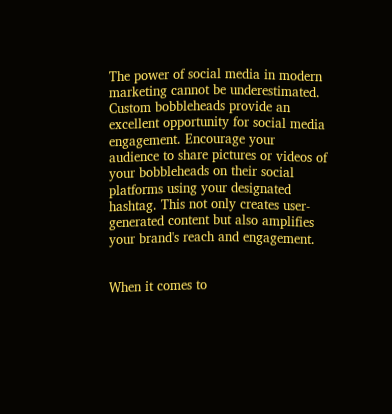The power of social media in modern marketing cannot be underestimated. Custom bobbleheads provide an excellent opportunity for social media engagement. Encourage your audience to share pictures or videos of your bobbleheads on their social platforms using your designated hashtag. This not only creates user-generated content but also amplifies your brand's reach and engagement.


When it comes to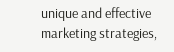unique and effective marketing strategies,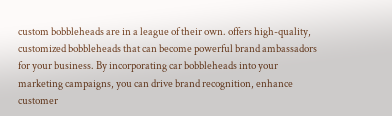custom bobbleheads are in a league of their own. offers high-quality, customized bobbleheads that can become powerful brand ambassadors for your business. By incorporating car bobbleheads into your marketing campaigns, you can drive brand recognition, enhance customer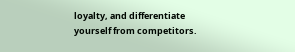loyalty, and differentiate yourself from competitors.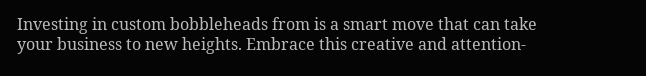Investing in custom bobbleheads from is a smart move that can take your business to new heights. Embrace this creative and attention-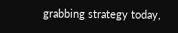grabbing strategy today,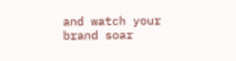and watch your brand soar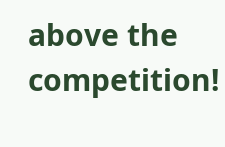above the competition!